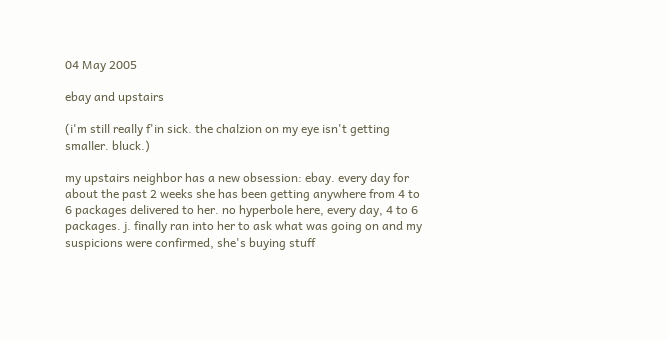04 May 2005

ebay and upstairs

(i'm still really f'in sick. the chalzion on my eye isn't getting smaller. bluck.)

my upstairs neighbor has a new obsession: ebay. every day for about the past 2 weeks she has been getting anywhere from 4 to 6 packages delivered to her. no hyperbole here, every day, 4 to 6 packages. j. finally ran into her to ask what was going on and my suspicions were confirmed, she's buying stuff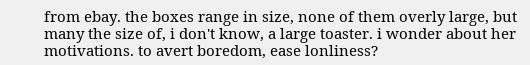from ebay. the boxes range in size, none of them overly large, but many the size of, i don't know, a large toaster. i wonder about her motivations. to avert boredom, ease lonliness?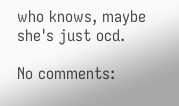who knows, maybe she's just ocd.

No comments: